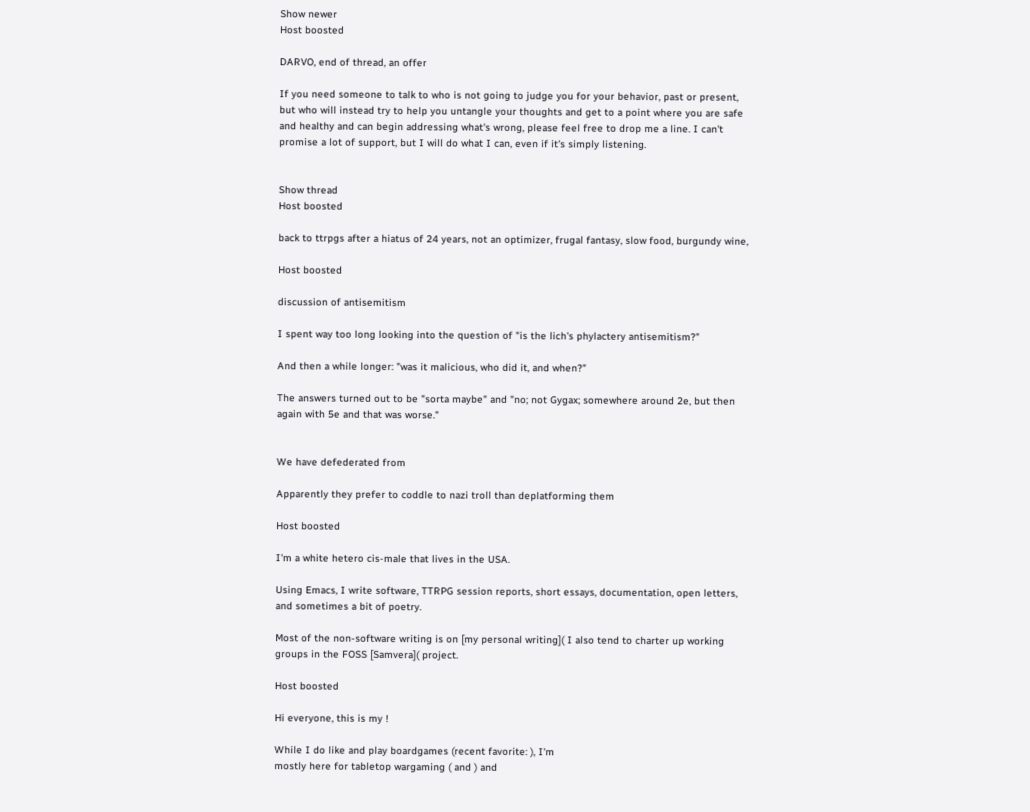Show newer
Host boosted

DARVO, end of thread, an offer

If you need someone to talk to who is not going to judge you for your behavior, past or present, but who will instead try to help you untangle your thoughts and get to a point where you are safe and healthy and can begin addressing what's wrong, please feel free to drop me a line. I can't promise a lot of support, but I will do what I can, even if it's simply listening.


Show thread
Host boosted

back to ttrpgs after a hiatus of 24 years, not an optimizer, frugal fantasy, slow food, burgundy wine,

Host boosted

discussion of antisemitism

I spent way too long looking into the question of "is the lich's phylactery antisemitism?"

And then a while longer: "was it malicious, who did it, and when?"

The answers turned out to be "sorta maybe" and "no; not Gygax; somewhere around 2e, but then again with 5e and that was worse."


We have defederated from

Apparently they prefer to coddle to nazi troll than deplatforming them

Host boosted

I'm a white hetero cis-male that lives in the USA.

Using Emacs, I write software, TTRPG session reports, short essays, documentation, open letters, and sometimes a bit of poetry.

Most of the non-software writing is on [my personal writing]( I also tend to charter up working groups in the FOSS [Samvera]( project.

Host boosted

Hi everyone, this is my !

While I do like and play boardgames (recent favorite: ), I'm
mostly here for tabletop wargaming ( and ) and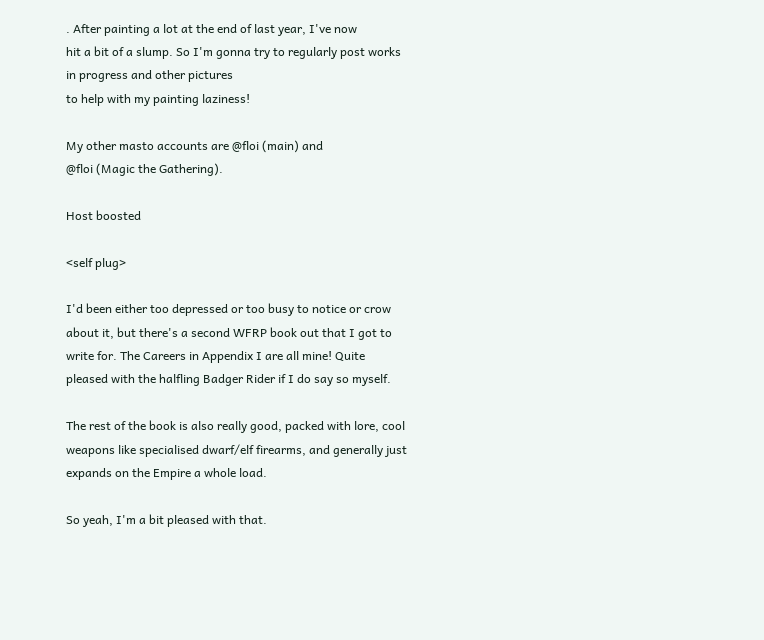. After painting a lot at the end of last year, I've now
hit a bit of a slump. So I'm gonna try to regularly post works in progress and other pictures
to help with my painting laziness!

My other masto accounts are @floi (main) and
@floi (Magic the Gathering).

Host boosted

<self plug>

I'd been either too depressed or too busy to notice or crow about it, but there's a second WFRP book out that I got to write for. The Careers in Appendix I are all mine! Quite pleased with the halfling Badger Rider if I do say so myself.

The rest of the book is also really good, packed with lore, cool weapons like specialised dwarf/elf firearms, and generally just expands on the Empire a whole load.

So yeah, I'm a bit pleased with that.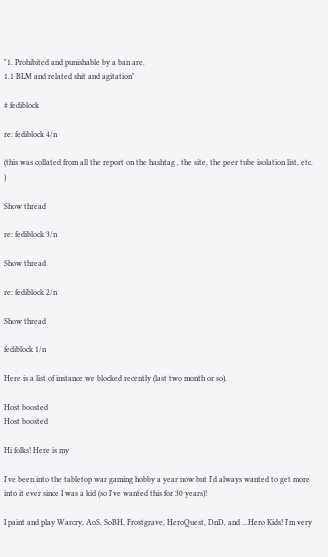"1. Prohibited and punishable by a ban are.
1.1 BLM and related shit and agitation"

# fediblock

re: fediblock 4/n

(this was collated from all the report on the hashtag , the site, the peer tube isolation list, etc. )

Show thread

re: fediblock 3/n

Show thread

re: fediblock 2/n

Show thread

fediblock 1/n

Here is a list of instance we blocked recently (last two month or so).

Host boosted
Host boosted

Hi folks! Here is my

I've been into the tabletop war gaming hobby a year now but I'd always wanted to get more into it ever since I was a kid (so I've wanted this for 30 years)!

I paint and play Warcry, AoS, SoBH, Frostgrave, HeroQuest, DnD, and ...Hero Kids! I'm very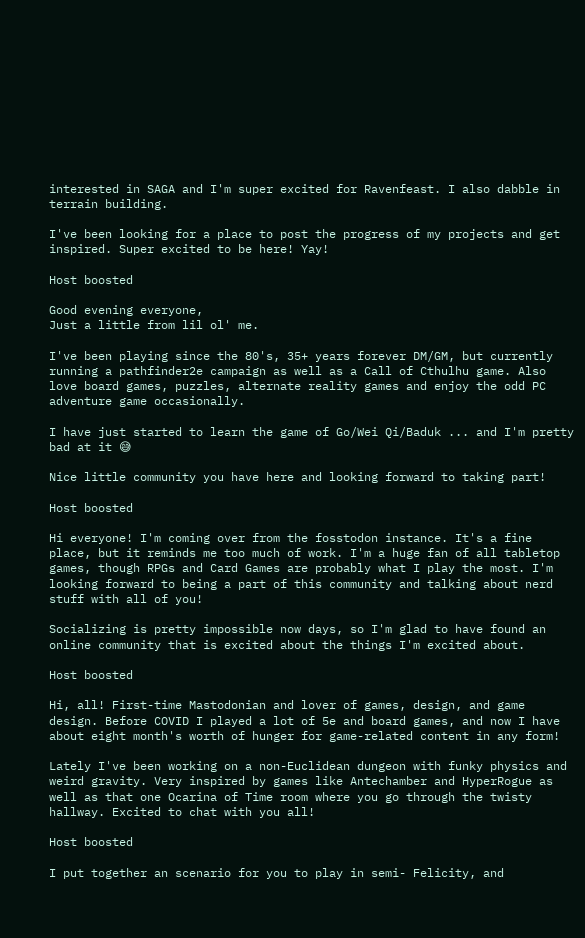interested in SAGA and I'm super excited for Ravenfeast. I also dabble in terrain building.

I've been looking for a place to post the progress of my projects and get inspired. Super excited to be here! Yay!

Host boosted

Good evening everyone,
Just a little from lil ol' me.

I've been playing since the 80's, 35+ years forever DM/GM, but currently running a pathfinder2e campaign as well as a Call of Cthulhu game. Also love board games, puzzles, alternate reality games and enjoy the odd PC adventure game occasionally.

I have just started to learn the game of Go/Wei Qi/Baduk ... and I'm pretty bad at it 😅

Nice little community you have here and looking forward to taking part!

Host boosted

Hi everyone! I'm coming over from the fosstodon instance. It's a fine place, but it reminds me too much of work. I'm a huge fan of all tabletop games, though RPGs and Card Games are probably what I play the most. I'm looking forward to being a part of this community and talking about nerd stuff with all of you!

Socializing is pretty impossible now days, so I'm glad to have found an online community that is excited about the things I'm excited about.

Host boosted

Hi, all! First-time Mastodonian and lover of games, design, and game design. Before COVID I played a lot of 5e and board games, and now I have about eight month's worth of hunger for game-related content in any form!

Lately I've been working on a non-Euclidean dungeon with funky physics and weird gravity. Very inspired by games like Antechamber and HyperRogue as well as that one Ocarina of Time room where you go through the twisty hallway. Excited to chat with you all!

Host boosted

I put together an scenario for you to play in semi- Felicity, and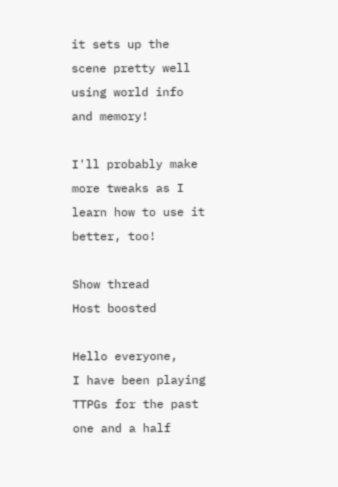it sets up the scene pretty well using world info and memory!

I'll probably make more tweaks as I learn how to use it better, too!

Show thread
Host boosted

Hello everyone,
I have been playing TTPGs for the past one and a half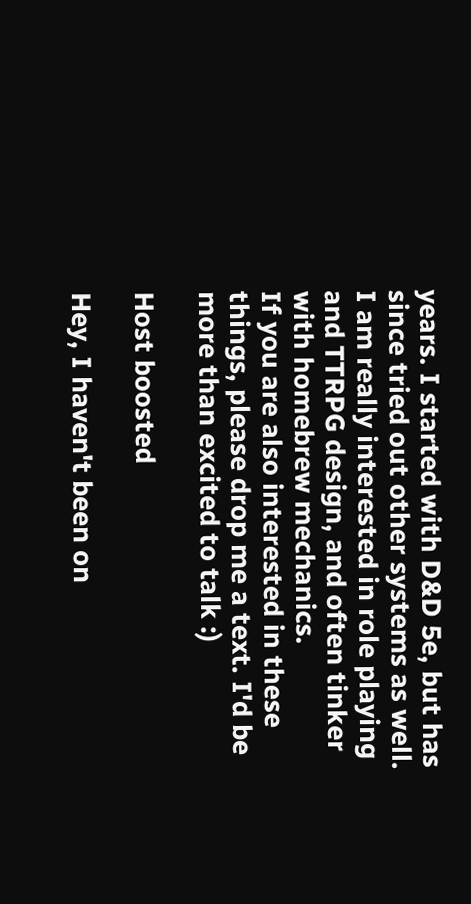years. I started with D&D 5e, but has since tried out other systems as well.
I am really interested in role playing and TTRPG design, and often tinker with homebrew mechanics.
If you are also interested in these things, please drop me a text. I'd be more than excited to talk :)

Host boosted

Hey, I haven't been on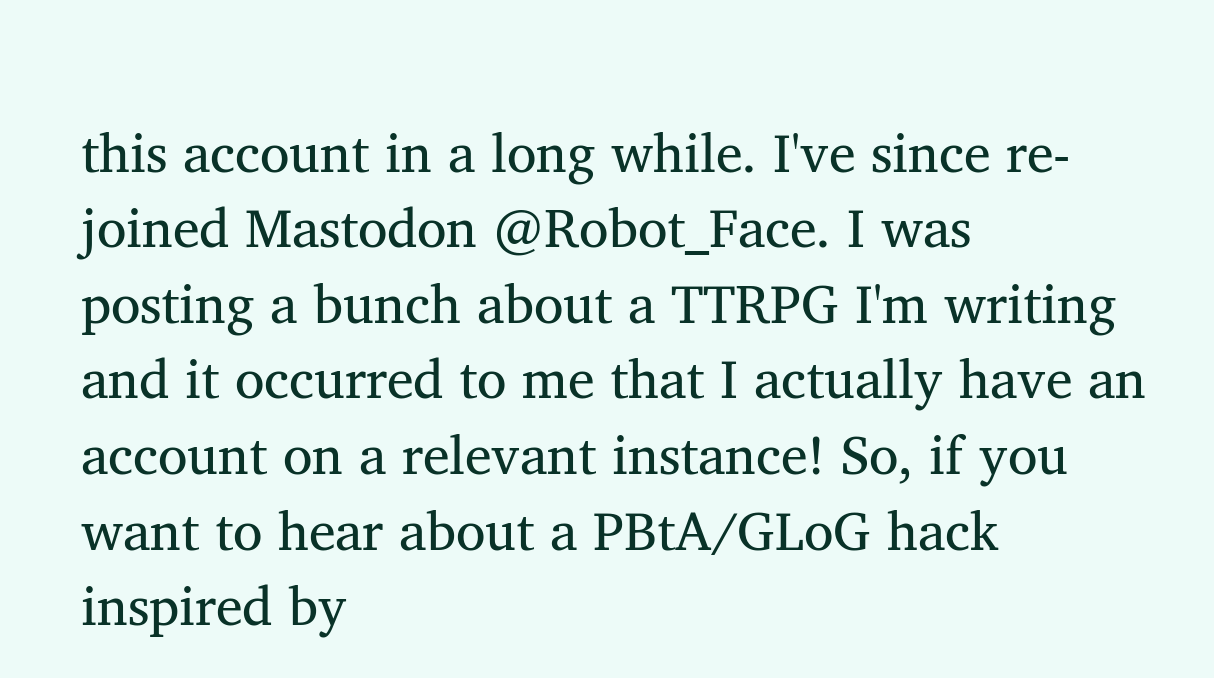this account in a long while. I've since re-joined Mastodon @Robot_Face. I was posting a bunch about a TTRPG I'm writing and it occurred to me that I actually have an account on a relevant instance! So, if you want to hear about a PBtA/GLoG hack inspired by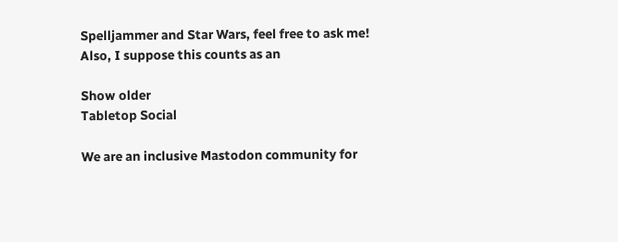Spelljammer and Star Wars, feel free to ask me!
Also, I suppose this counts as an

Show older
Tabletop Social

We are an inclusive Mastodon community for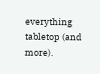everything tabletop (and more).